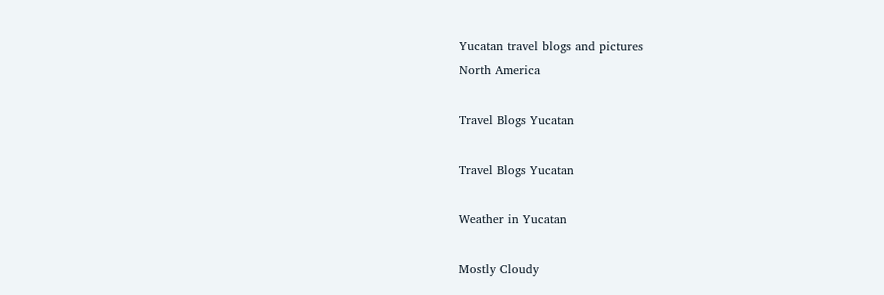Yucatan travel blogs and pictures
North America

Travel Blogs Yucatan

Travel Blogs Yucatan

Weather in Yucatan

Mostly Cloudy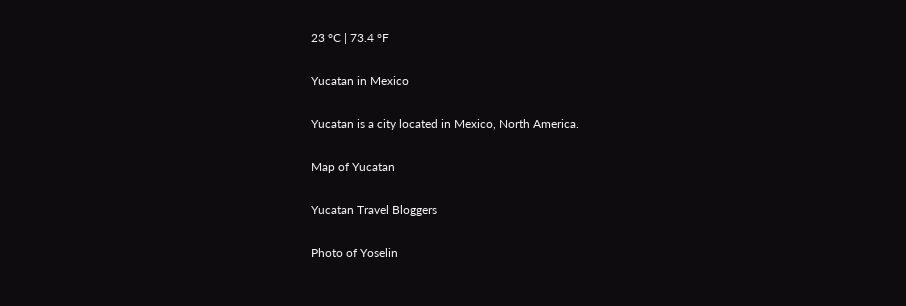23 °C | 73.4 °F

Yucatan in Mexico

Yucatan is a city located in Mexico, North America.

Map of Yucatan

Yucatan Travel Bloggers

Photo of Yoselin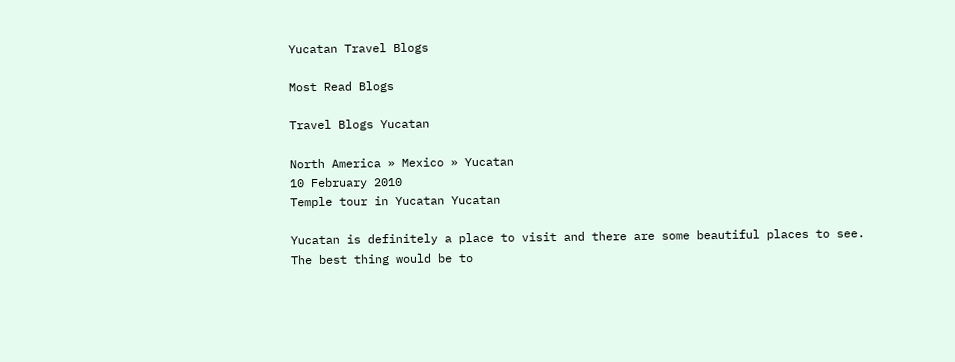Yucatan Travel Blogs

Most Read Blogs

Travel Blogs Yucatan

North America » Mexico » Yucatan
10 February 2010
Temple tour in Yucatan Yucatan

Yucatan is definitely a place to visit and there are some beautiful places to see. The best thing would be to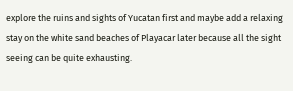explore the ruins and sights of Yucatan first and maybe add a relaxing stay on the white sand beaches of Playacar later because all the sight seeing can be quite exhausting.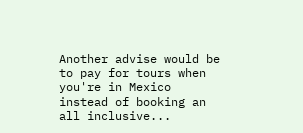Another advise would be to pay for tours when you're in Mexico instead of booking an all inclusive...